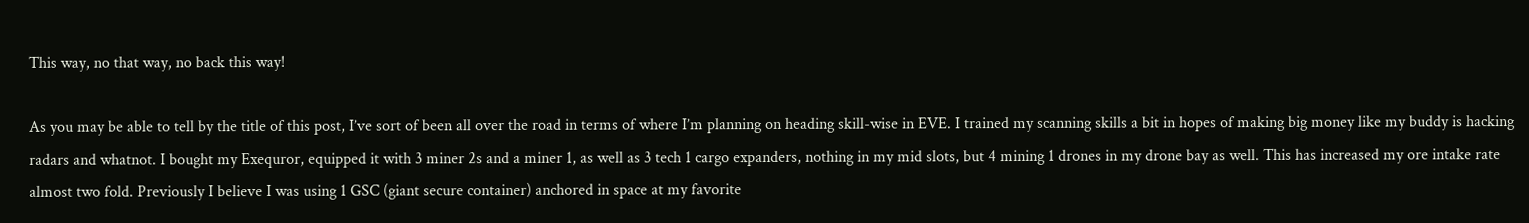This way, no that way, no back this way!

As you may be able to tell by the title of this post, I’ve sort of been all over the road in terms of where I’m planning on heading skill-wise in EVE. I trained my scanning skills a bit in hopes of making big money like my buddy is hacking radars and whatnot. I bought my Exequror, equipped it with 3 miner 2s and a miner 1, as well as 3 tech 1 cargo expanders, nothing in my mid slots, but 4 mining 1 drones in my drone bay as well. This has increased my ore intake rate almost two fold. Previously I believe I was using 1 GSC (giant secure container) anchored in space at my favorite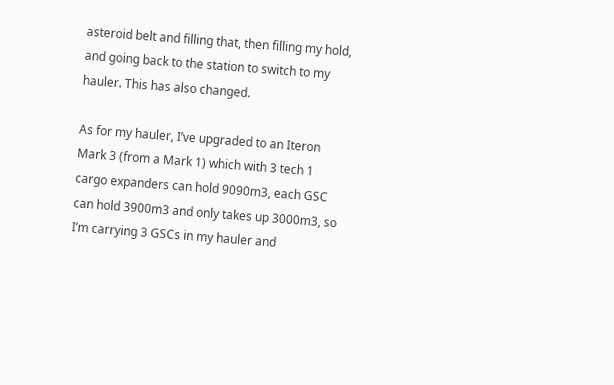asteroid belt and filling that, then filling my hold, and going back to the station to switch to my hauler. This has also changed.

As for my hauler, I’ve upgraded to an Iteron Mark 3 (from a Mark 1) which with 3 tech 1 cargo expanders can hold 9090m3, each GSC can hold 3900m3 and only takes up 3000m3, so I’m carrying 3 GSCs in my hauler and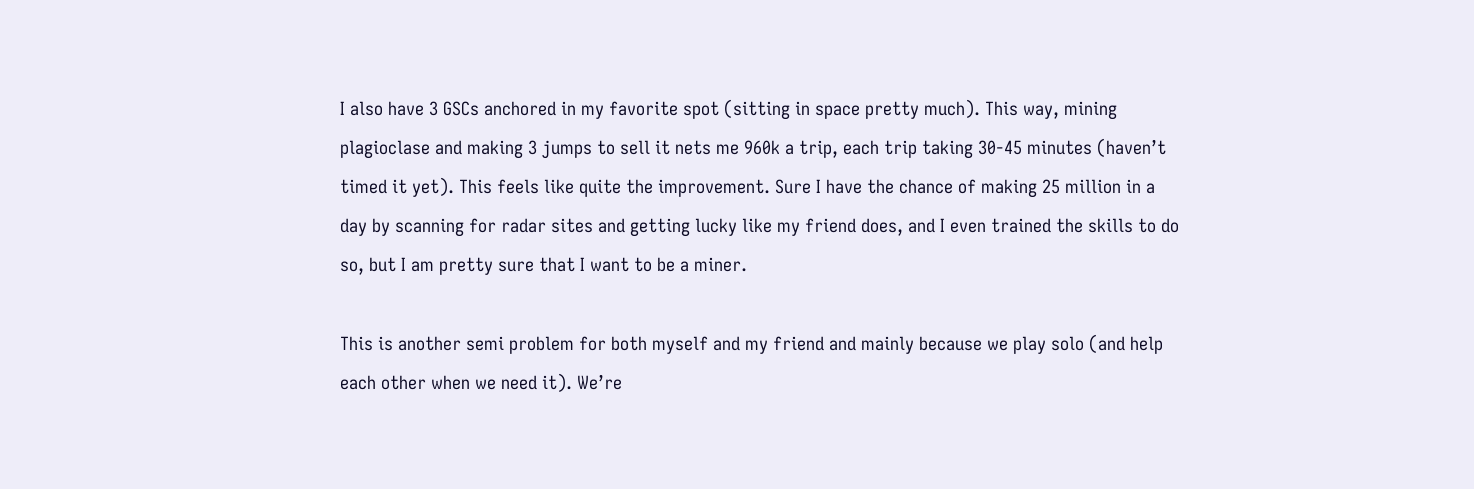I also have 3 GSCs anchored in my favorite spot (sitting in space pretty much). This way, mining plagioclase and making 3 jumps to sell it nets me 960k a trip, each trip taking 30-45 minutes (haven’t timed it yet). This feels like quite the improvement. Sure I have the chance of making 25 million in a day by scanning for radar sites and getting lucky like my friend does, and I even trained the skills to do so, but I am pretty sure that I want to be a miner.

This is another semi problem for both myself and my friend and mainly because we play solo (and help each other when we need it). We’re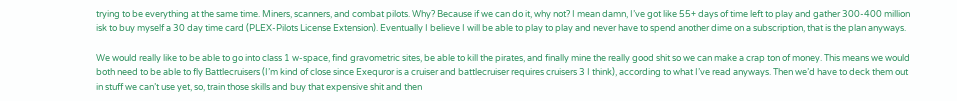trying to be everything at the same time. Miners, scanners, and combat pilots. Why? Because if we can do it, why not? I mean damn, I’ve got like 55+ days of time left to play and gather 300-400 million isk to buy myself a 30 day time card (PLEX-Pilots License Extension). Eventually I believe I will be able to play to play and never have to spend another dime on a subscription, that is the plan anyways.

We would really like to be able to go into class 1 w-space, find gravometric sites, be able to kill the pirates, and finally mine the really good shit so we can make a crap ton of money. This means we would both need to be able to fly Battlecruisers (I’m kind of close since Exequror is a cruiser and battlecruiser requires cruisers 3 I think), according to what I’ve read anyways. Then we’d have to deck them out in stuff we can’t use yet, so, train those skills and buy that expensive shit and then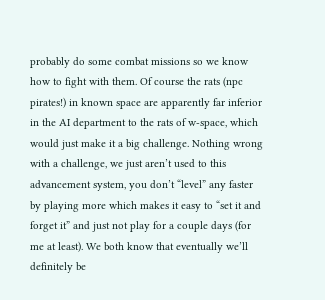probably do some combat missions so we know how to fight with them. Of course the rats (npc pirates!) in known space are apparently far inferior in the AI department to the rats of w-space, which would just make it a big challenge. Nothing wrong with a challenge, we just aren’t used to this advancement system, you don’t “level” any faster by playing more which makes it easy to “set it and forget it” and just not play for a couple days (for me at least). We both know that eventually we’ll definitely be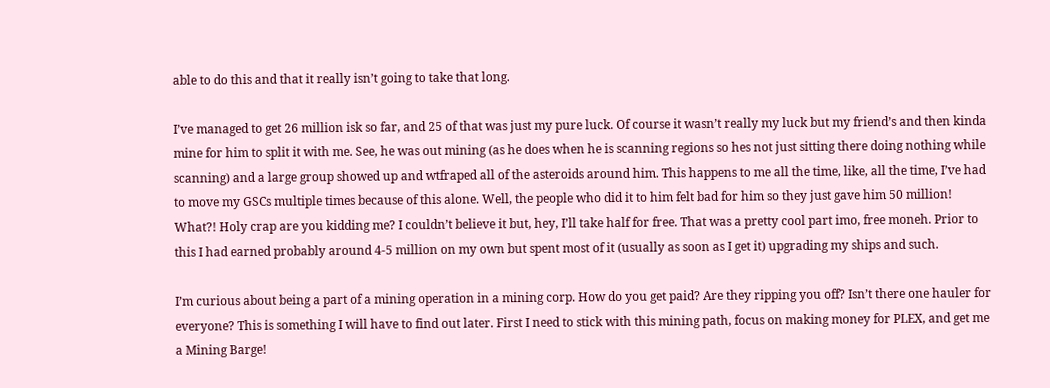able to do this and that it really isn’t going to take that long.

I’ve managed to get 26 million isk so far, and 25 of that was just my pure luck. Of course it wasn’t really my luck but my friend’s and then kinda mine for him to split it with me. See, he was out mining (as he does when he is scanning regions so hes not just sitting there doing nothing while scanning) and a large group showed up and wtfraped all of the asteroids around him. This happens to me all the time, like, all the time, I’ve had to move my GSCs multiple times because of this alone. Well, the people who did it to him felt bad for him so they just gave him 50 million! What?! Holy crap are you kidding me? I couldn’t believe it but, hey, I’ll take half for free. That was a pretty cool part imo, free moneh. Prior to this I had earned probably around 4-5 million on my own but spent most of it (usually as soon as I get it) upgrading my ships and such.

I’m curious about being a part of a mining operation in a mining corp. How do you get paid? Are they ripping you off? Isn’t there one hauler for everyone? This is something I will have to find out later. First I need to stick with this mining path, focus on making money for PLEX, and get me a Mining Barge!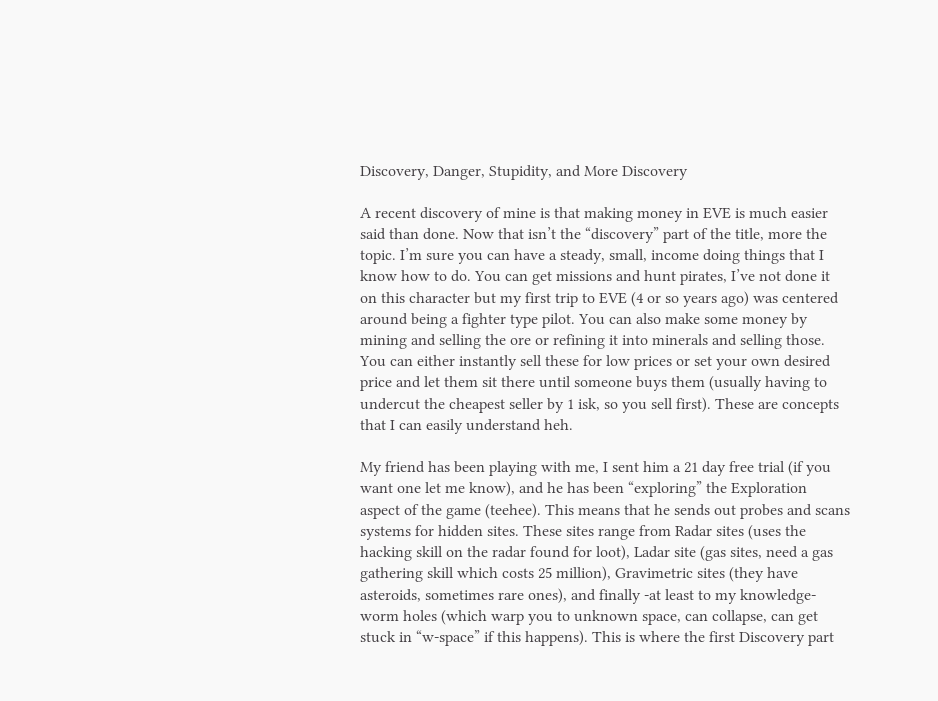Discovery, Danger, Stupidity, and More Discovery

A recent discovery of mine is that making money in EVE is much easier said than done. Now that isn’t the “discovery” part of the title, more the topic. I’m sure you can have a steady, small, income doing things that I know how to do. You can get missions and hunt pirates, I’ve not done it on this character but my first trip to EVE (4 or so years ago) was centered around being a fighter type pilot. You can also make some money by mining and selling the ore or refining it into minerals and selling those. You can either instantly sell these for low prices or set your own desired price and let them sit there until someone buys them (usually having to undercut the cheapest seller by 1 isk, so you sell first). These are concepts that I can easily understand heh.

My friend has been playing with me, I sent him a 21 day free trial (if you want one let me know), and he has been “exploring” the Exploration aspect of the game (teehee). This means that he sends out probes and scans systems for hidden sites. These sites range from Radar sites (uses the hacking skill on the radar found for loot), Ladar site (gas sites, need a gas gathering skill which costs 25 million), Gravimetric sites (they have asteroids, sometimes rare ones), and finally -at least to my knowledge- worm holes (which warp you to unknown space, can collapse, can get stuck in “w-space” if this happens). This is where the first Discovery part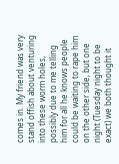comes in. My friend was very stand offish about venturing into these worm holes, possibly due to me telling him for all he knows people could be waiting to rape him on the other side, but one night (Tuesday night to be exact) we both thought it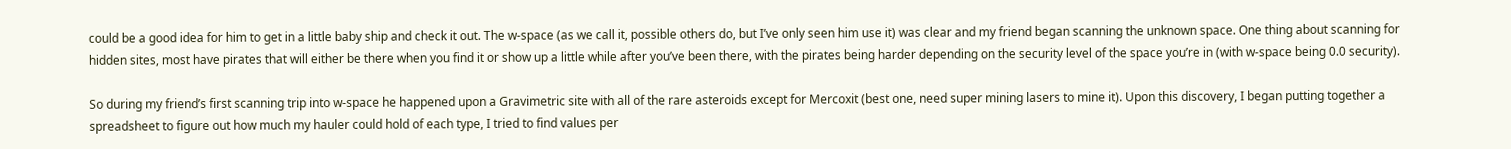could be a good idea for him to get in a little baby ship and check it out. The w-space (as we call it, possible others do, but I’ve only seen him use it) was clear and my friend began scanning the unknown space. One thing about scanning for hidden sites, most have pirates that will either be there when you find it or show up a little while after you’ve been there, with the pirates being harder depending on the security level of the space you’re in (with w-space being 0.0 security).

So during my friend’s first scanning trip into w-space he happened upon a Gravimetric site with all of the rare asteroids except for Mercoxit (best one, need super mining lasers to mine it). Upon this discovery, I began putting together a spreadsheet to figure out how much my hauler could hold of each type, I tried to find values per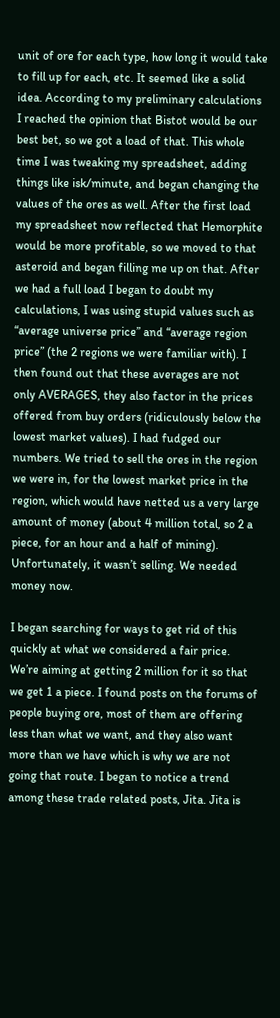unit of ore for each type, how long it would take to fill up for each, etc. It seemed like a solid idea. According to my preliminary calculations I reached the opinion that Bistot would be our best bet, so we got a load of that. This whole time I was tweaking my spreadsheet, adding things like isk/minute, and began changing the values of the ores as well. After the first load my spreadsheet now reflected that Hemorphite would be more profitable, so we moved to that asteroid and began filling me up on that. After we had a full load I began to doubt my calculations, I was using stupid values such as “average universe price” and “average region price” (the 2 regions we were familiar with). I then found out that these averages are not only AVERAGES, they also factor in the prices offered from buy orders (ridiculously below the lowest market values). I had fudged our numbers. We tried to sell the ores in the region we were in, for the lowest market price in the region, which would have netted us a very large amount of money (about 4 million total, so 2 a piece, for an hour and a half of mining). Unfortunately, it wasn’t selling. We needed money now.

I began searching for ways to get rid of this quickly at what we considered a fair price. We’re aiming at getting 2 million for it so that we get 1 a piece. I found posts on the forums of people buying ore, most of them are offering less than what we want, and they also want more than we have which is why we are not going that route. I began to notice a trend among these trade related posts, Jita. Jita is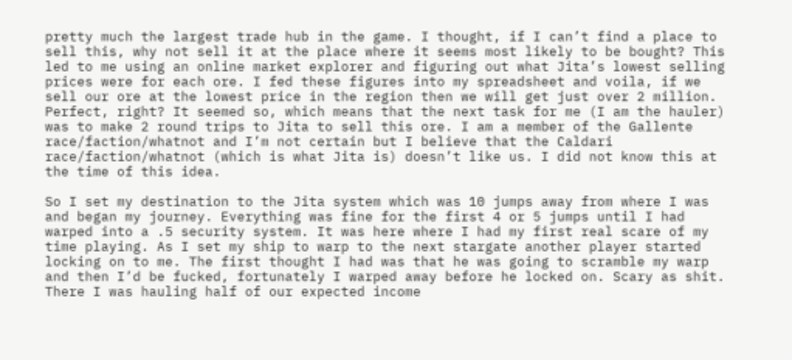pretty much the largest trade hub in the game. I thought, if I can’t find a place to sell this, why not sell it at the place where it seems most likely to be bought? This led to me using an online market explorer and figuring out what Jita’s lowest selling prices were for each ore. I fed these figures into my spreadsheet and voila, if we sell our ore at the lowest price in the region then we will get just over 2 million. Perfect, right? It seemed so, which means that the next task for me (I am the hauler) was to make 2 round trips to Jita to sell this ore. I am a member of the Gallente race/faction/whatnot and I’m not certain but I believe that the Caldari race/faction/whatnot (which is what Jita is) doesn’t like us. I did not know this at the time of this idea.

So I set my destination to the Jita system which was 10 jumps away from where I was and began my journey. Everything was fine for the first 4 or 5 jumps until I had warped into a .5 security system. It was here where I had my first real scare of my time playing. As I set my ship to warp to the next stargate another player started locking on to me. The first thought I had was that he was going to scramble my warp and then I’d be fucked, fortunately I warped away before he locked on. Scary as shit. There I was hauling half of our expected income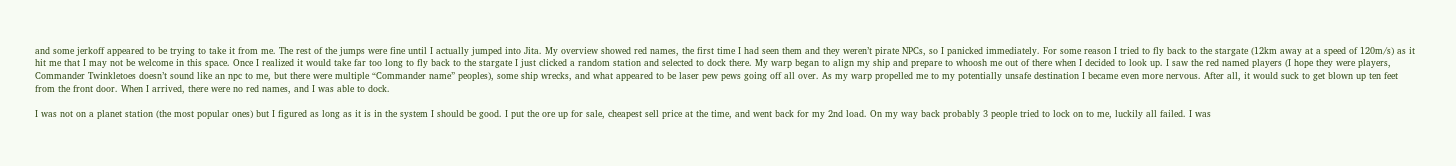and some jerkoff appeared to be trying to take it from me. The rest of the jumps were fine until I actually jumped into Jita. My overview showed red names, the first time I had seen them and they weren’t pirate NPCs, so I panicked immediately. For some reason I tried to fly back to the stargate (12km away at a speed of 120m/s) as it hit me that I may not be welcome in this space. Once I realized it would take far too long to fly back to the stargate I just clicked a random station and selected to dock there. My warp began to align my ship and prepare to whoosh me out of there when I decided to look up. I saw the red named players (I hope they were players, Commander Twinkletoes doesn’t sound like an npc to me, but there were multiple “Commander name” peoples), some ship wrecks, and what appeared to be laser pew pews going off all over. As my warp propelled me to my potentially unsafe destination I became even more nervous. After all, it would suck to get blown up ten feet from the front door. When I arrived, there were no red names, and I was able to dock.

I was not on a planet station (the most popular ones) but I figured as long as it is in the system I should be good. I put the ore up for sale, cheapest sell price at the time, and went back for my 2nd load. On my way back probably 3 people tried to lock on to me, luckily all failed. I was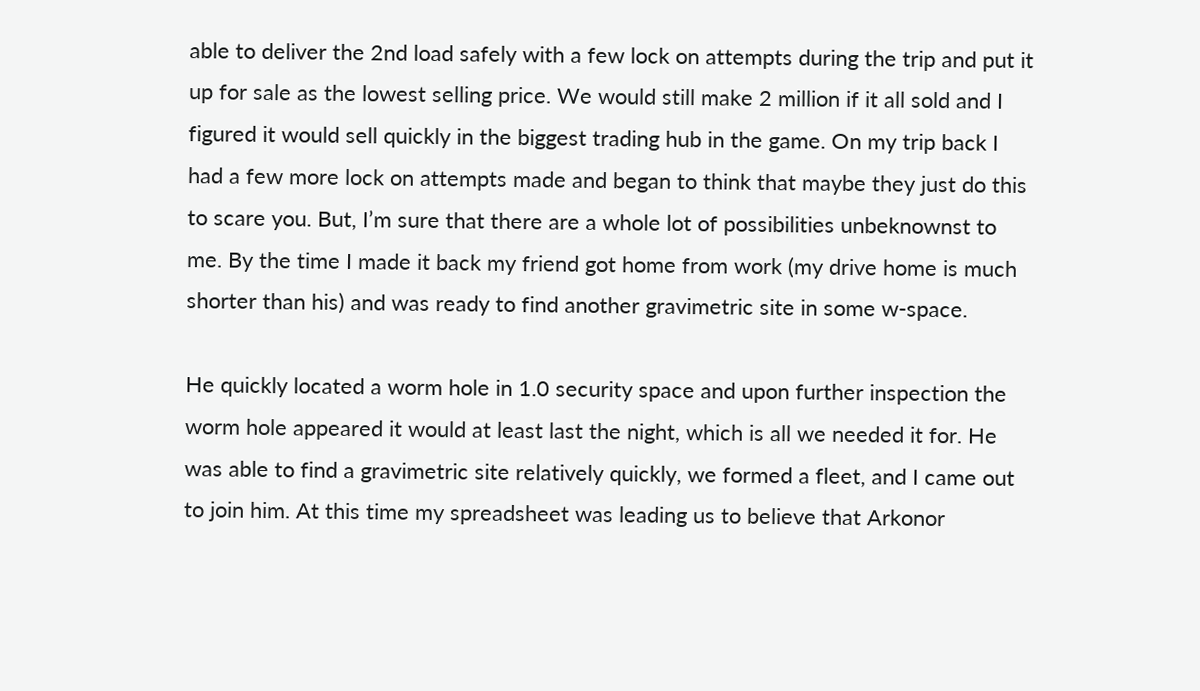able to deliver the 2nd load safely with a few lock on attempts during the trip and put it up for sale as the lowest selling price. We would still make 2 million if it all sold and I figured it would sell quickly in the biggest trading hub in the game. On my trip back I had a few more lock on attempts made and began to think that maybe they just do this to scare you. But, I’m sure that there are a whole lot of possibilities unbeknownst to me. By the time I made it back my friend got home from work (my drive home is much shorter than his) and was ready to find another gravimetric site in some w-space.

He quickly located a worm hole in 1.0 security space and upon further inspection the worm hole appeared it would at least last the night, which is all we needed it for. He was able to find a gravimetric site relatively quickly, we formed a fleet, and I came out to join him. At this time my spreadsheet was leading us to believe that Arkonor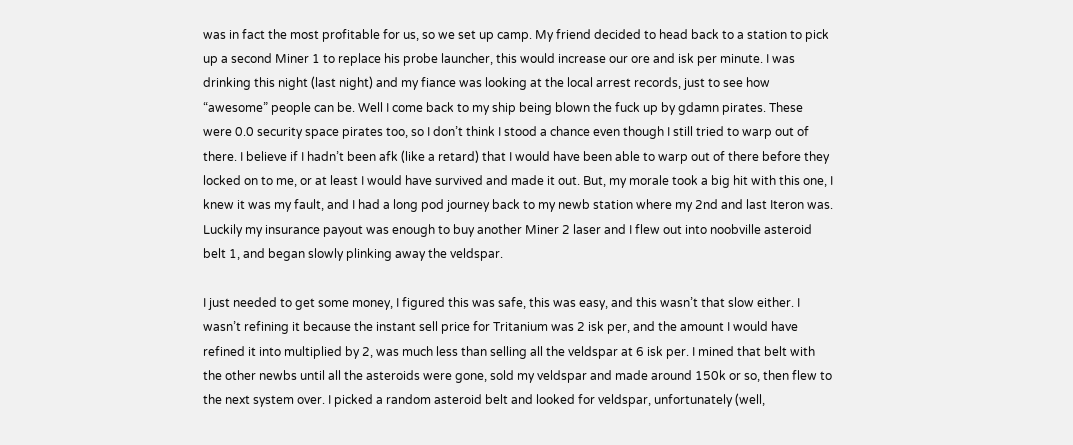was in fact the most profitable for us, so we set up camp. My friend decided to head back to a station to pick up a second Miner 1 to replace his probe launcher, this would increase our ore and isk per minute. I was drinking this night (last night) and my fiance was looking at the local arrest records, just to see how “awesome” people can be. Well I come back to my ship being blown the fuck up by gdamn pirates. These were 0.0 security space pirates too, so I don’t think I stood a chance even though I still tried to warp out of there. I believe if I hadn’t been afk (like a retard) that I would have been able to warp out of there before they locked on to me, or at least I would have survived and made it out. But, my morale took a big hit with this one, I knew it was my fault, and I had a long pod journey back to my newb station where my 2nd and last Iteron was. Luckily my insurance payout was enough to buy another Miner 2 laser and I flew out into noobville asteroid belt 1, and began slowly plinking away the veldspar.

I just needed to get some money, I figured this was safe, this was easy, and this wasn’t that slow either. I wasn’t refining it because the instant sell price for Tritanium was 2 isk per, and the amount I would have refined it into multiplied by 2, was much less than selling all the veldspar at 6 isk per. I mined that belt with the other newbs until all the asteroids were gone, sold my veldspar and made around 150k or so, then flew to the next system over. I picked a random asteroid belt and looked for veldspar, unfortunately (well,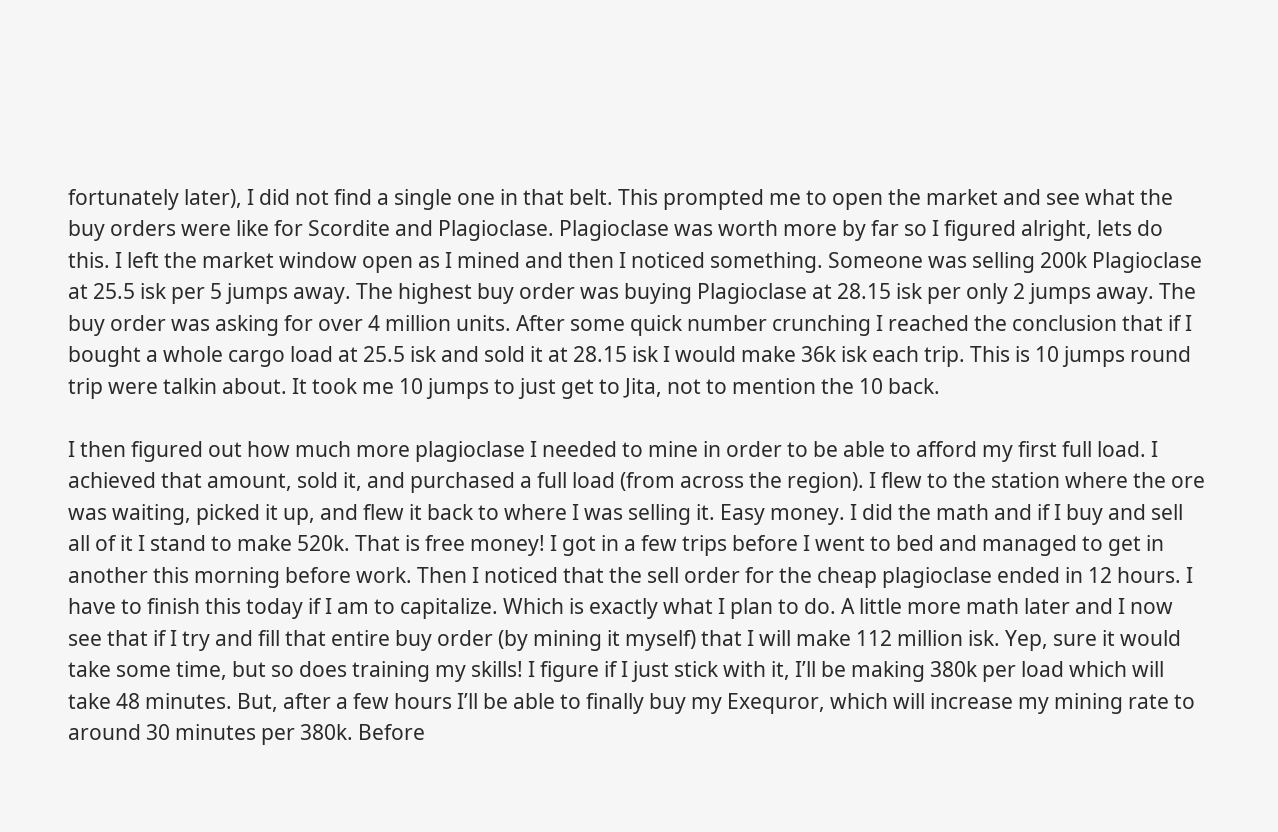fortunately later), I did not find a single one in that belt. This prompted me to open the market and see what the buy orders were like for Scordite and Plagioclase. Plagioclase was worth more by far so I figured alright, lets do this. I left the market window open as I mined and then I noticed something. Someone was selling 200k Plagioclase at 25.5 isk per 5 jumps away. The highest buy order was buying Plagioclase at 28.15 isk per only 2 jumps away. The buy order was asking for over 4 million units. After some quick number crunching I reached the conclusion that if I bought a whole cargo load at 25.5 isk and sold it at 28.15 isk I would make 36k isk each trip. This is 10 jumps round trip were talkin about. It took me 10 jumps to just get to Jita, not to mention the 10 back.

I then figured out how much more plagioclase I needed to mine in order to be able to afford my first full load. I achieved that amount, sold it, and purchased a full load (from across the region). I flew to the station where the ore was waiting, picked it up, and flew it back to where I was selling it. Easy money. I did the math and if I buy and sell all of it I stand to make 520k. That is free money! I got in a few trips before I went to bed and managed to get in another this morning before work. Then I noticed that the sell order for the cheap plagioclase ended in 12 hours. I have to finish this today if I am to capitalize. Which is exactly what I plan to do. A little more math later and I now see that if I try and fill that entire buy order (by mining it myself) that I will make 112 million isk. Yep, sure it would take some time, but so does training my skills! I figure if I just stick with it, I’ll be making 380k per load which will take 48 minutes. But, after a few hours I’ll be able to finally buy my Exequror, which will increase my mining rate to around 30 minutes per 380k. Before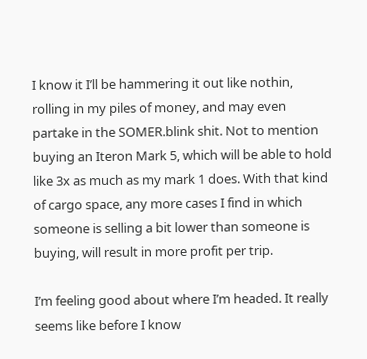I know it I’ll be hammering it out like nothin, rolling in my piles of money, and may even partake in the SOMER.blink shit. Not to mention buying an Iteron Mark 5, which will be able to hold like 3x as much as my mark 1 does. With that kind of cargo space, any more cases I find in which someone is selling a bit lower than someone is buying, will result in more profit per trip.

I’m feeling good about where I’m headed. It really seems like before I know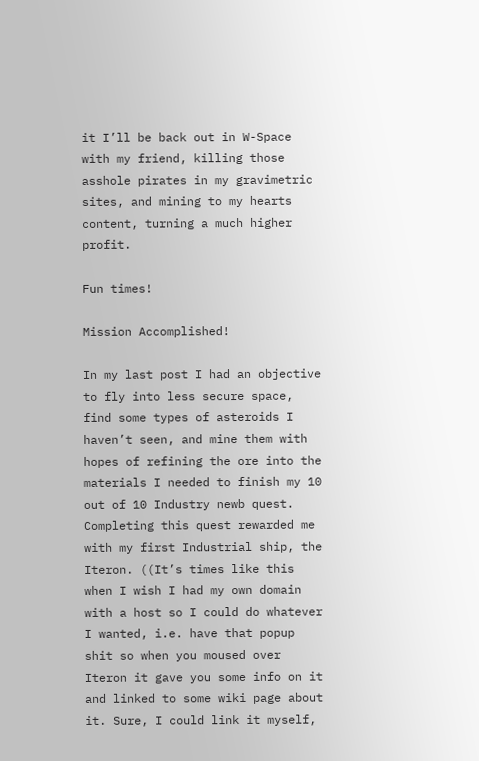it I’ll be back out in W-Space with my friend, killing those asshole pirates in my gravimetric sites, and mining to my hearts content, turning a much higher profit.

Fun times!

Mission Accomplished!

In my last post I had an objective to fly into less secure space, find some types of asteroids I haven’t seen, and mine them with hopes of refining the ore into the materials I needed to finish my 10 out of 10 Industry newb quest. Completing this quest rewarded me with my first Industrial ship, the Iteron. ((It’s times like this when I wish I had my own domain with a host so I could do whatever I wanted, i.e. have that popup shit so when you moused over Iteron it gave you some info on it and linked to some wiki page about it. Sure, I could link it myself,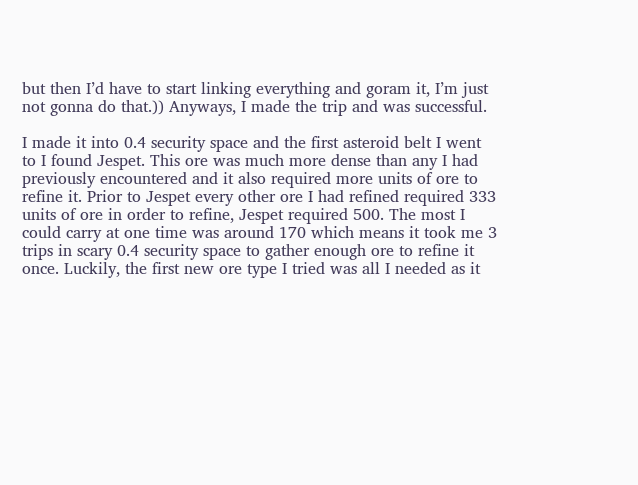but then I’d have to start linking everything and goram it, I’m just not gonna do that.)) Anyways, I made the trip and was successful.

I made it into 0.4 security space and the first asteroid belt I went to I found Jespet. This ore was much more dense than any I had previously encountered and it also required more units of ore to refine it. Prior to Jespet every other ore I had refined required 333 units of ore in order to refine, Jespet required 500. The most I could carry at one time was around 170 which means it took me 3 trips in scary 0.4 security space to gather enough ore to refine it once. Luckily, the first new ore type I tried was all I needed as it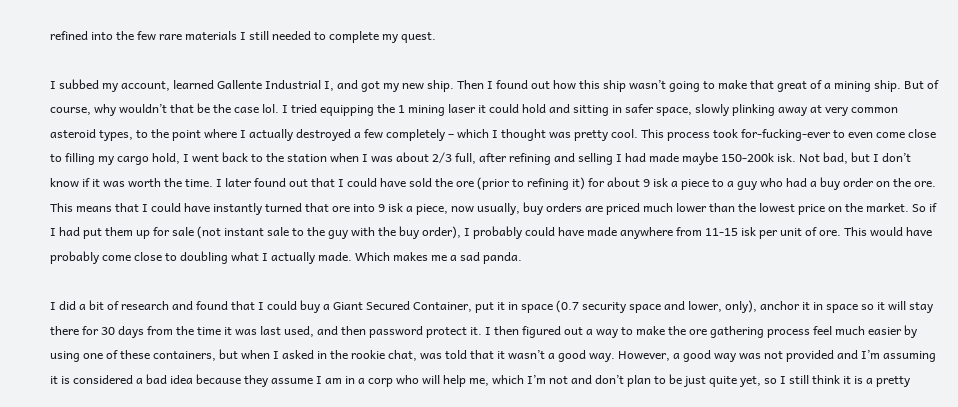refined into the few rare materials I still needed to complete my quest.

I subbed my account, learned Gallente Industrial I, and got my new ship. Then I found out how this ship wasn’t going to make that great of a mining ship. But of course, why wouldn’t that be the case lol. I tried equipping the 1 mining laser it could hold and sitting in safer space, slowly plinking away at very common asteroid types, to the point where I actually destroyed a few completely – which I thought was pretty cool. This process took for-fucking-ever to even come close to filling my cargo hold, I went back to the station when I was about 2/3 full, after refining and selling I had made maybe 150-200k isk. Not bad, but I don’t know if it was worth the time. I later found out that I could have sold the ore (prior to refining it) for about 9 isk a piece to a guy who had a buy order on the ore. This means that I could have instantly turned that ore into 9 isk a piece, now usually, buy orders are priced much lower than the lowest price on the market. So if I had put them up for sale (not instant sale to the guy with the buy order), I probably could have made anywhere from 11-15 isk per unit of ore. This would have probably come close to doubling what I actually made. Which makes me a sad panda.

I did a bit of research and found that I could buy a Giant Secured Container, put it in space (0.7 security space and lower, only), anchor it in space so it will stay there for 30 days from the time it was last used, and then password protect it. I then figured out a way to make the ore gathering process feel much easier by using one of these containers, but when I asked in the rookie chat, was told that it wasn’t a good way. However, a good way was not provided and I’m assuming it is considered a bad idea because they assume I am in a corp who will help me, which I’m not and don’t plan to be just quite yet, so I still think it is a pretty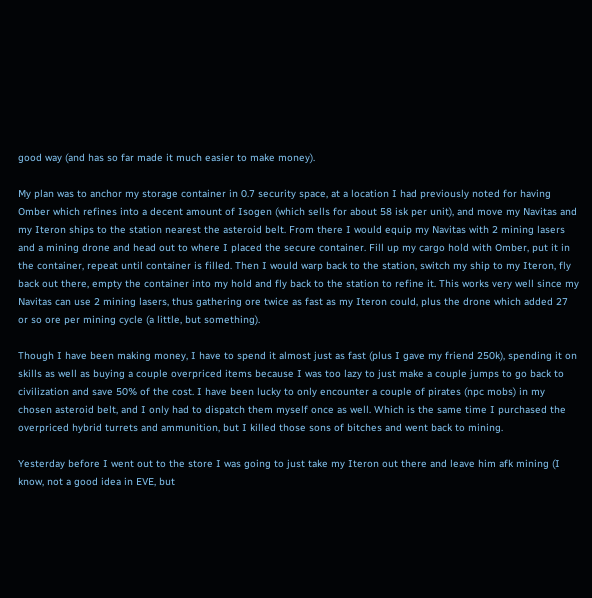good way (and has so far made it much easier to make money).

My plan was to anchor my storage container in 0.7 security space, at a location I had previously noted for having Omber which refines into a decent amount of Isogen (which sells for about 58 isk per unit), and move my Navitas and my Iteron ships to the station nearest the asteroid belt. From there I would equip my Navitas with 2 mining lasers and a mining drone and head out to where I placed the secure container. Fill up my cargo hold with Omber, put it in the container, repeat until container is filled. Then I would warp back to the station, switch my ship to my Iteron, fly back out there, empty the container into my hold and fly back to the station to refine it. This works very well since my Navitas can use 2 mining lasers, thus gathering ore twice as fast as my Iteron could, plus the drone which added 27 or so ore per mining cycle (a little, but something).

Though I have been making money, I have to spend it almost just as fast (plus I gave my friend 250k), spending it on skills as well as buying a couple overpriced items because I was too lazy to just make a couple jumps to go back to civilization and save 50% of the cost. I have been lucky to only encounter a couple of pirates (npc mobs) in my chosen asteroid belt, and I only had to dispatch them myself once as well. Which is the same time I purchased the overpriced hybrid turrets and ammunition, but I killed those sons of bitches and went back to mining.

Yesterday before I went out to the store I was going to just take my Iteron out there and leave him afk mining (I know, not a good idea in EVE, but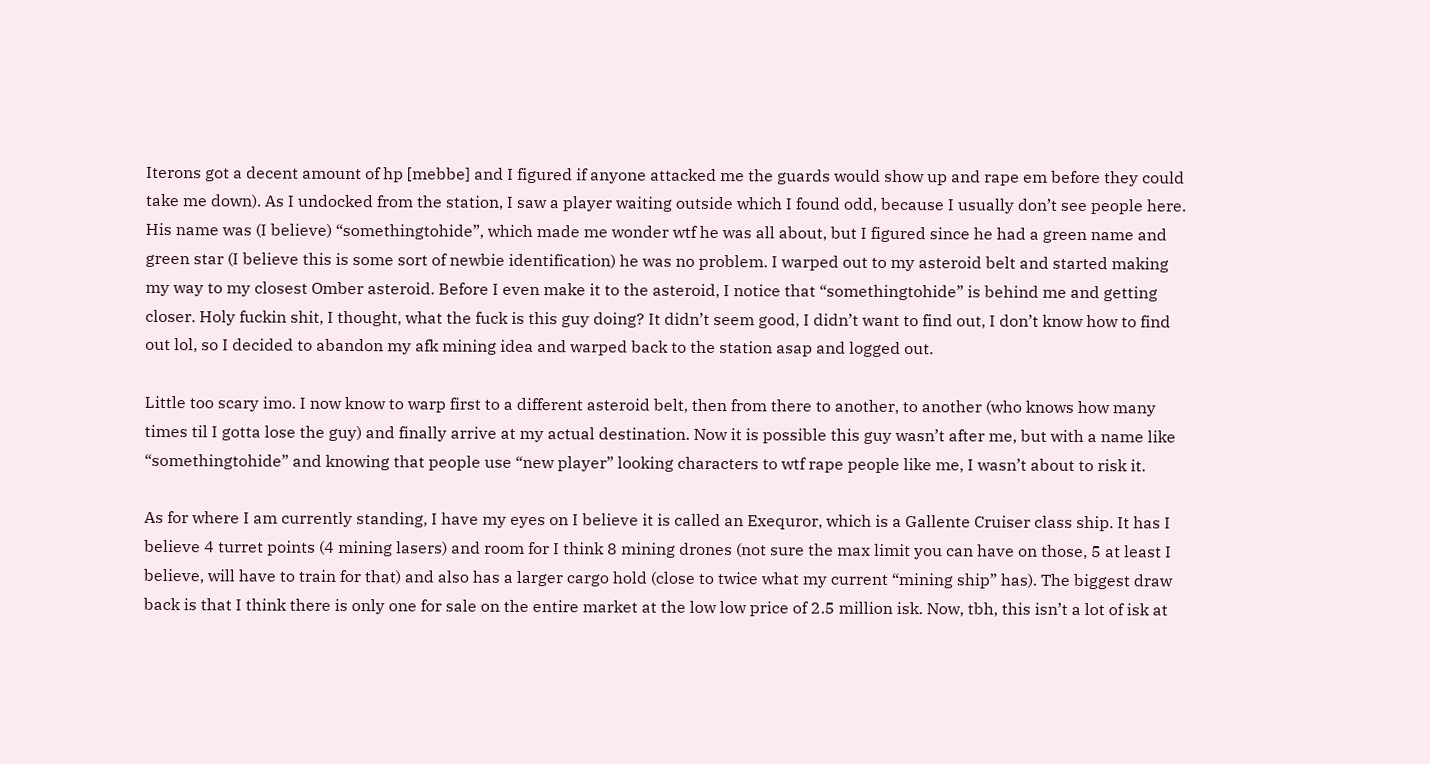Iterons got a decent amount of hp [mebbe] and I figured if anyone attacked me the guards would show up and rape em before they could take me down). As I undocked from the station, I saw a player waiting outside which I found odd, because I usually don’t see people here. His name was (I believe) “somethingtohide”, which made me wonder wtf he was all about, but I figured since he had a green name and green star (I believe this is some sort of newbie identification) he was no problem. I warped out to my asteroid belt and started making my way to my closest Omber asteroid. Before I even make it to the asteroid, I notice that “somethingtohide” is behind me and getting closer. Holy fuckin shit, I thought, what the fuck is this guy doing? It didn’t seem good, I didn’t want to find out, I don’t know how to find out lol, so I decided to abandon my afk mining idea and warped back to the station asap and logged out.

Little too scary imo. I now know to warp first to a different asteroid belt, then from there to another, to another (who knows how many times til I gotta lose the guy) and finally arrive at my actual destination. Now it is possible this guy wasn’t after me, but with a name like “somethingtohide” and knowing that people use “new player” looking characters to wtf rape people like me, I wasn’t about to risk it.

As for where I am currently standing, I have my eyes on I believe it is called an Exequror, which is a Gallente Cruiser class ship. It has I believe 4 turret points (4 mining lasers) and room for I think 8 mining drones (not sure the max limit you can have on those, 5 at least I believe, will have to train for that) and also has a larger cargo hold (close to twice what my current “mining ship” has). The biggest draw back is that I think there is only one for sale on the entire market at the low low price of 2.5 million isk. Now, tbh, this isn’t a lot of isk at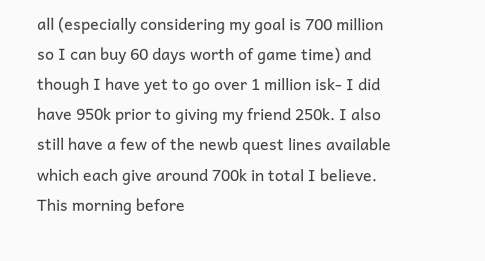all (especially considering my goal is 700 million so I can buy 60 days worth of game time) and though I have yet to go over 1 million isk- I did have 950k prior to giving my friend 250k. I also still have a few of the newb quest lines available which each give around 700k in total I believe. This morning before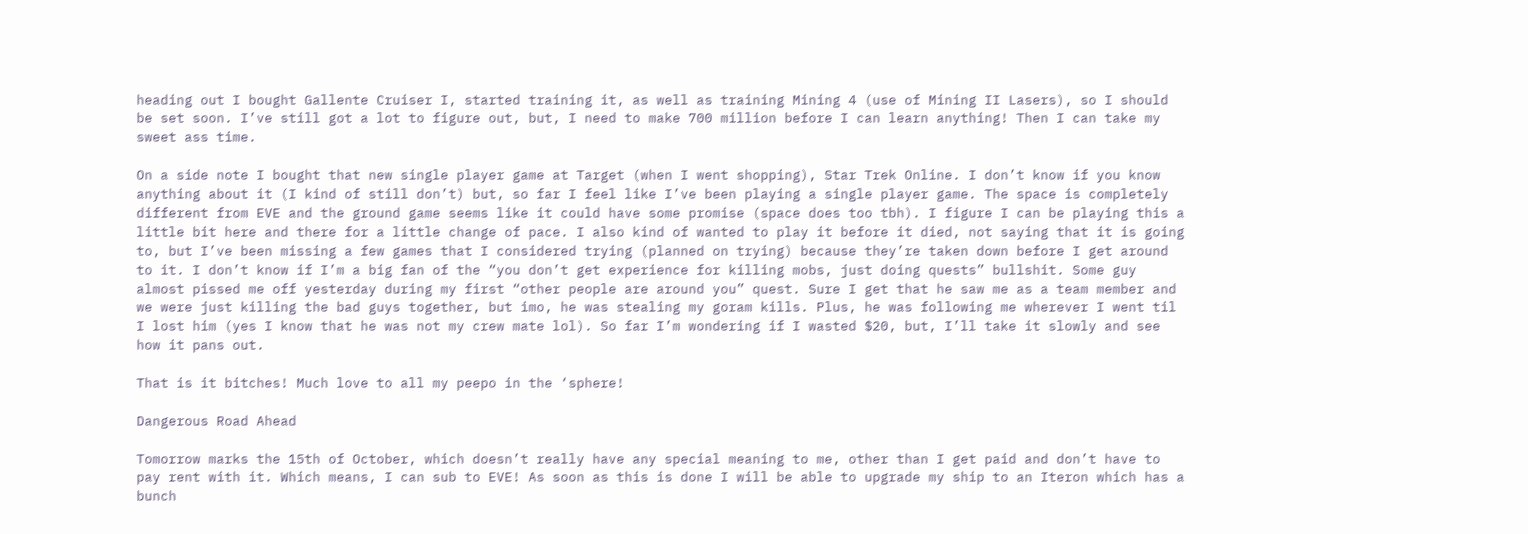heading out I bought Gallente Cruiser I, started training it, as well as training Mining 4 (use of Mining II Lasers), so I should be set soon. I’ve still got a lot to figure out, but, I need to make 700 million before I can learn anything! Then I can take my sweet ass time.

On a side note I bought that new single player game at Target (when I went shopping), Star Trek Online. I don’t know if you know anything about it (I kind of still don’t) but, so far I feel like I’ve been playing a single player game. The space is completely different from EVE and the ground game seems like it could have some promise (space does too tbh). I figure I can be playing this a little bit here and there for a little change of pace. I also kind of wanted to play it before it died, not saying that it is going to, but I’ve been missing a few games that I considered trying (planned on trying) because they’re taken down before I get around to it. I don’t know if I’m a big fan of the “you don’t get experience for killing mobs, just doing quests” bullshit. Some guy almost pissed me off yesterday during my first “other people are around you” quest. Sure I get that he saw me as a team member and we were just killing the bad guys together, but imo, he was stealing my goram kills. Plus, he was following me wherever I went til I lost him (yes I know that he was not my crew mate lol). So far I’m wondering if I wasted $20, but, I’ll take it slowly and see how it pans out.

That is it bitches! Much love to all my peepo in the ‘sphere!

Dangerous Road Ahead

Tomorrow marks the 15th of October, which doesn’t really have any special meaning to me, other than I get paid and don’t have to pay rent with it. Which means, I can sub to EVE! As soon as this is done I will be able to upgrade my ship to an Iteron which has a bunch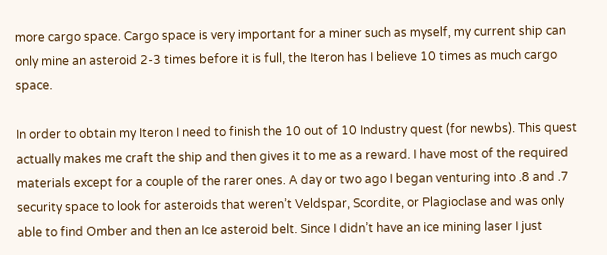more cargo space. Cargo space is very important for a miner such as myself, my current ship can only mine an asteroid 2-3 times before it is full, the Iteron has I believe 10 times as much cargo space.

In order to obtain my Iteron I need to finish the 10 out of 10 Industry quest (for newbs). This quest actually makes me craft the ship and then gives it to me as a reward. I have most of the required materials except for a couple of the rarer ones. A day or two ago I began venturing into .8 and .7 security space to look for asteroids that weren’t Veldspar, Scordite, or Plagioclase and was only able to find Omber and then an Ice asteroid belt. Since I didn’t have an ice mining laser I just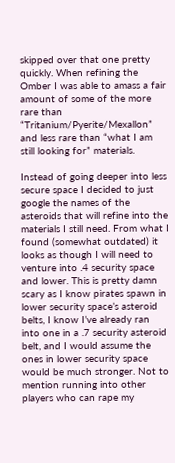skipped over that one pretty quickly. When refining the Omber I was able to amass a fair amount of some of the more rare than “Tritanium/Pyerite/Mexallon” and less rare than “what I am still looking for” materials.

Instead of going deeper into less secure space I decided to just google the names of the asteroids that will refine into the materials I still need. From what I found (somewhat outdated) it looks as though I will need to venture into .4 security space and lower. This is pretty damn scary as I know pirates spawn in lower security space’s asteroid belts, I know I’ve already ran into one in a .7 security asteroid belt, and I would assume the ones in lower security space would be much stronger. Not to mention running into other players who can rape my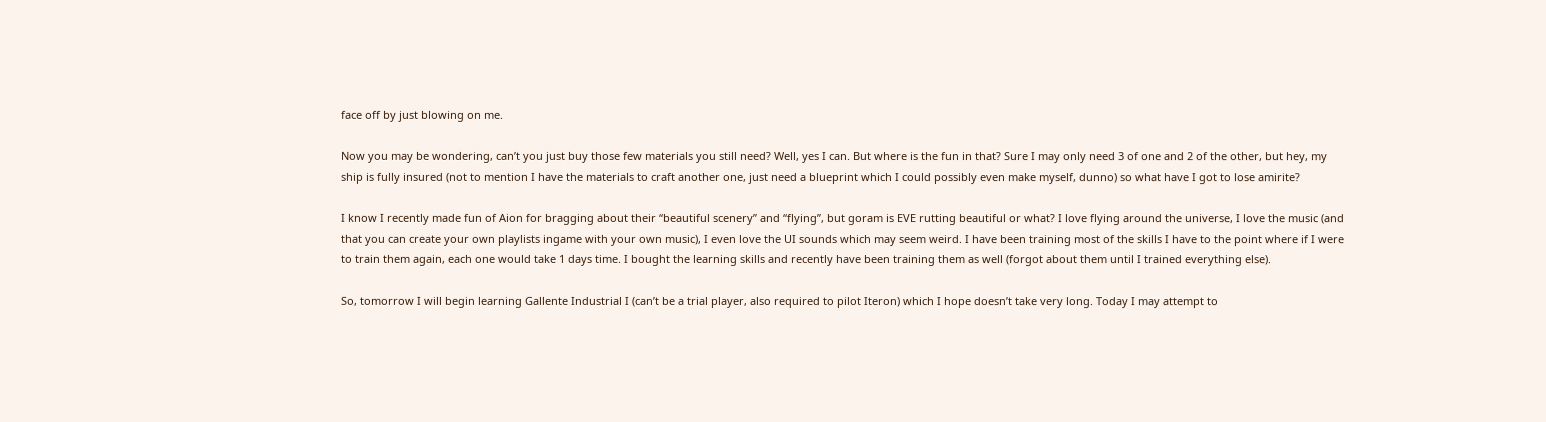face off by just blowing on me.

Now you may be wondering, can’t you just buy those few materials you still need? Well, yes I can. But where is the fun in that? Sure I may only need 3 of one and 2 of the other, but hey, my ship is fully insured (not to mention I have the materials to craft another one, just need a blueprint which I could possibly even make myself, dunno) so what have I got to lose amirite?

I know I recently made fun of Aion for bragging about their “beautiful scenery” and “flying”, but goram is EVE rutting beautiful or what? I love flying around the universe, I love the music (and that you can create your own playlists ingame with your own music), I even love the UI sounds which may seem weird. I have been training most of the skills I have to the point where if I were to train them again, each one would take 1 days time. I bought the learning skills and recently have been training them as well (forgot about them until I trained everything else).

So, tomorrow I will begin learning Gallente Industrial I (can’t be a trial player, also required to pilot Iteron) which I hope doesn’t take very long. Today I may attempt to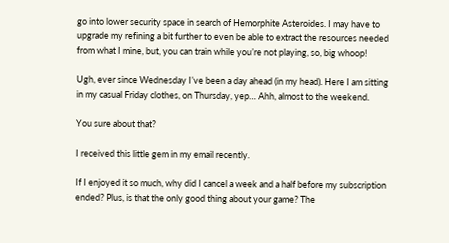go into lower security space in search of Hemorphite Asteroides. I may have to upgrade my refining a bit further to even be able to extract the resources needed from what I mine, but, you can train while you’re not playing, so, big whoop!

Ugh, ever since Wednesday I’ve been a day ahead (in my head). Here I am sitting in my casual Friday clothes, on Thursday, yep… Ahh, almost to the weekend.

You sure about that?

I received this little gem in my email recently.

If I enjoyed it so much, why did I cancel a week and a half before my subscription ended? Plus, is that the only good thing about your game? The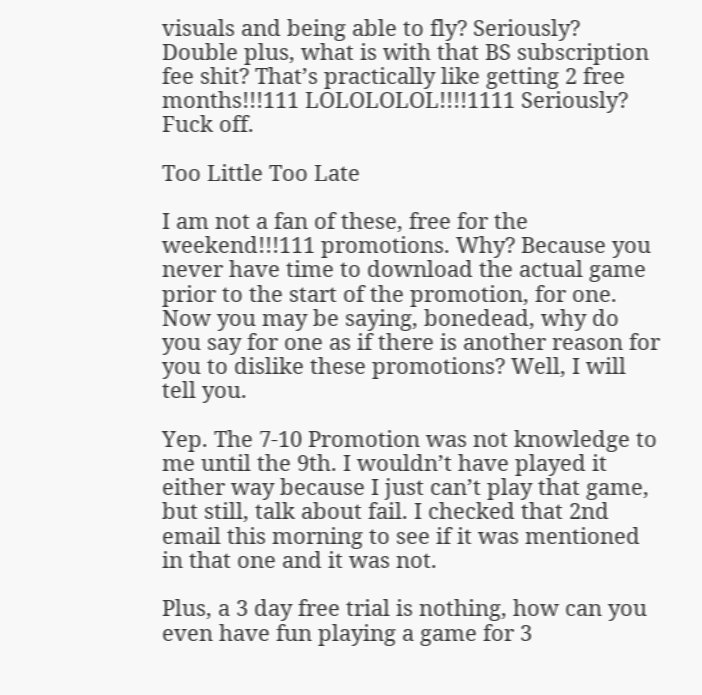visuals and being able to fly? Seriously? Double plus, what is with that BS subscription fee shit? That’s practically like getting 2 free months!!!111 LOLOLOLOL!!!!1111 Seriously? Fuck off.

Too Little Too Late

I am not a fan of these, free for the weekend!!!111 promotions. Why? Because you never have time to download the actual game prior to the start of the promotion, for one. Now you may be saying, bonedead, why do you say for one as if there is another reason for you to dislike these promotions? Well, I will tell you.

Yep. The 7-10 Promotion was not knowledge to me until the 9th. I wouldn’t have played it either way because I just can’t play that game, but still, talk about fail. I checked that 2nd email this morning to see if it was mentioned in that one and it was not.

Plus, a 3 day free trial is nothing, how can you even have fun playing a game for 3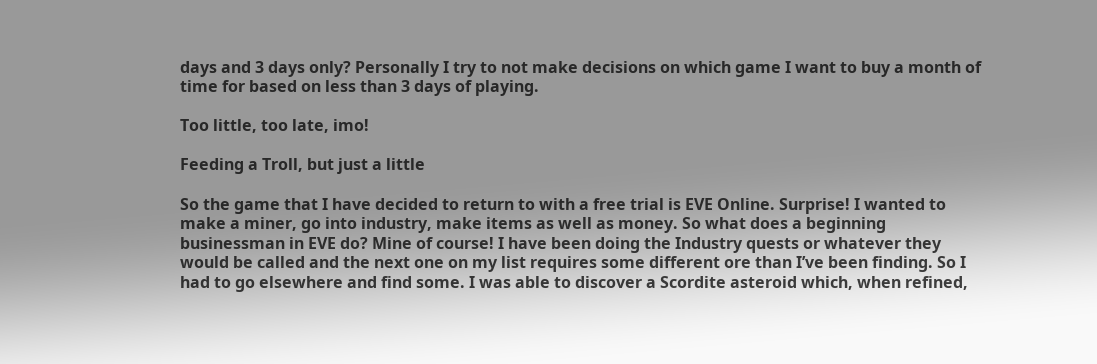days and 3 days only? Personally I try to not make decisions on which game I want to buy a month of time for based on less than 3 days of playing.

Too little, too late, imo!

Feeding a Troll, but just a little

So the game that I have decided to return to with a free trial is EVE Online. Surprise! I wanted to make a miner, go into industry, make items as well as money. So what does a beginning businessman in EVE do? Mine of course! I have been doing the Industry quests or whatever they would be called and the next one on my list requires some different ore than I’ve been finding. So I had to go elsewhere and find some. I was able to discover a Scordite asteroid which, when refined,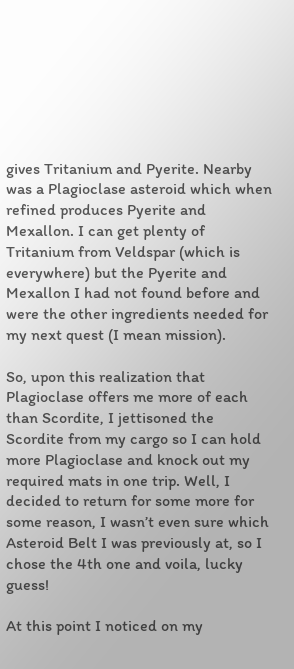gives Tritanium and Pyerite. Nearby was a Plagioclase asteroid which when refined produces Pyerite and Mexallon. I can get plenty of Tritanium from Veldspar (which is everywhere) but the Pyerite and Mexallon I had not found before and were the other ingredients needed for my next quest (I mean mission).

So, upon this realization that Plagioclase offers me more of each than Scordite, I jettisoned the Scordite from my cargo so I can hold more Plagioclase and knock out my required mats in one trip. Well, I decided to return for some more for some reason, I wasn’t even sure which Asteroid Belt I was previously at, so I chose the 4th one and voila, lucky guess!

At this point I noticed on my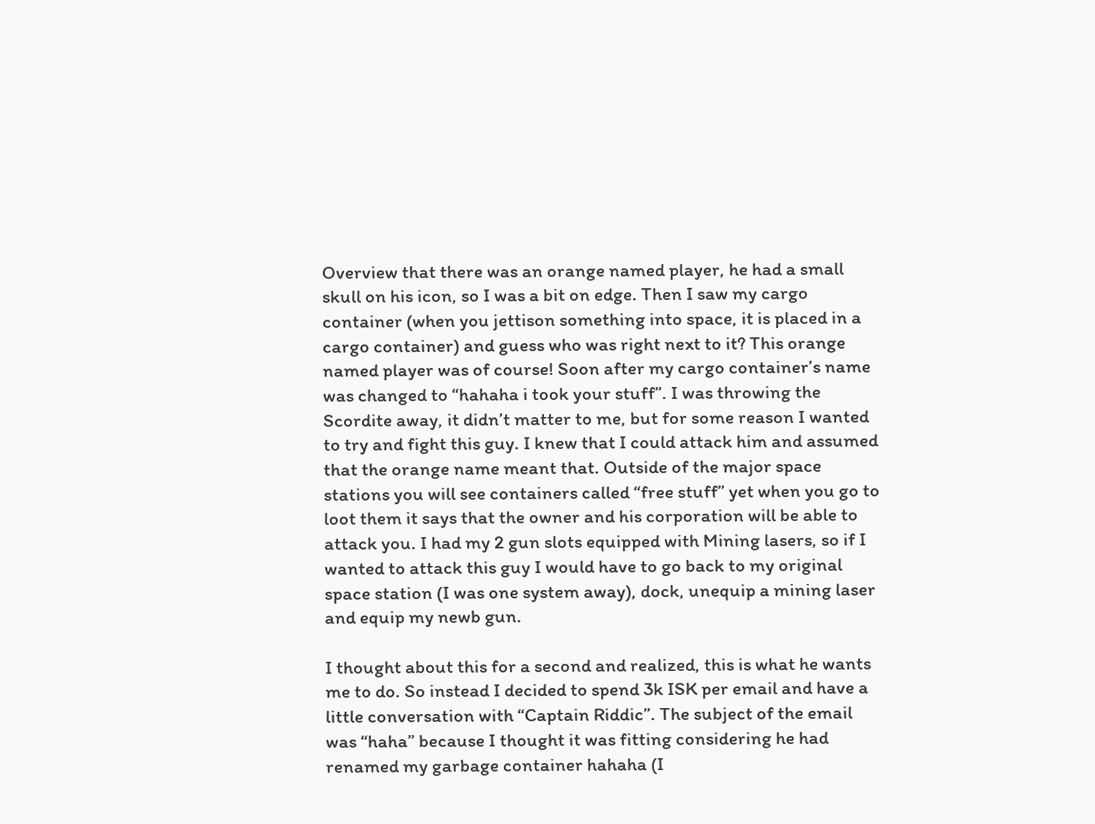Overview that there was an orange named player, he had a small skull on his icon, so I was a bit on edge. Then I saw my cargo container (when you jettison something into space, it is placed in a cargo container) and guess who was right next to it? This orange named player was of course! Soon after my cargo container’s name was changed to “hahaha i took your stuff”. I was throwing the Scordite away, it didn’t matter to me, but for some reason I wanted to try and fight this guy. I knew that I could attack him and assumed that the orange name meant that. Outside of the major space stations you will see containers called “free stuff” yet when you go to loot them it says that the owner and his corporation will be able to attack you. I had my 2 gun slots equipped with Mining lasers, so if I wanted to attack this guy I would have to go back to my original space station (I was one system away), dock, unequip a mining laser and equip my newb gun.

I thought about this for a second and realized, this is what he wants me to do. So instead I decided to spend 3k ISK per email and have a little conversation with “Captain Riddic”. The subject of the email was “haha” because I thought it was fitting considering he had renamed my garbage container hahaha (I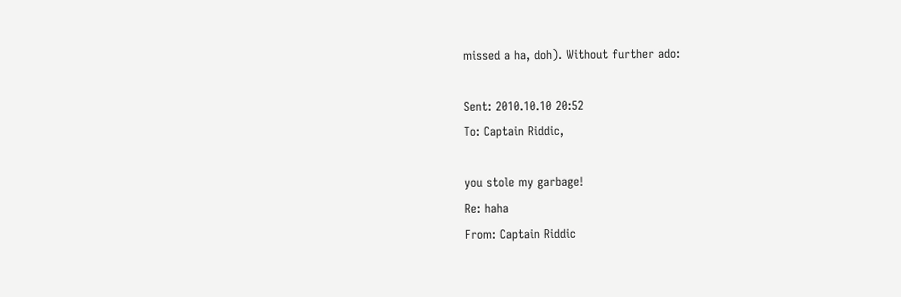missed a ha, doh). Without further ado:

Sent: 2010.10.10 20:52
To: Captain Riddic,

you stole my garbage!
Re: haha
From: Captain Riddic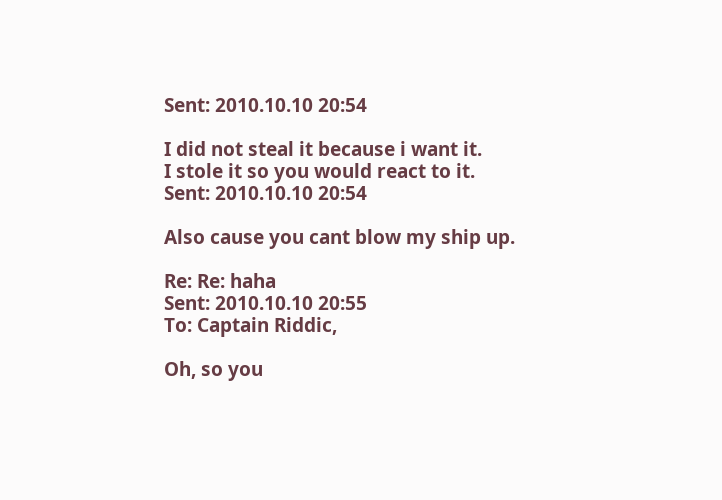Sent: 2010.10.10 20:54

I did not steal it because i want it.
I stole it so you would react to it.
Sent: 2010.10.10 20:54

Also cause you cant blow my ship up.

Re: Re: haha
Sent: 2010.10.10 20:55
To: Captain Riddic,

Oh, so you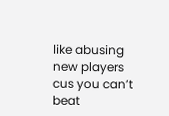like abusing new players cus you can’t beat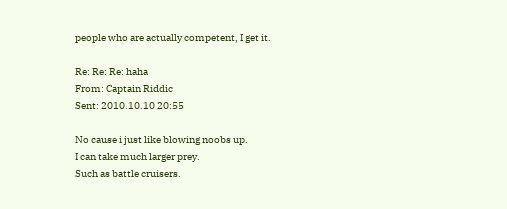people who are actually competent, I get it.

Re: Re: Re: haha
From: Captain Riddic
Sent: 2010.10.10 20:55

No cause i just like blowing noobs up.
I can take much larger prey.
Such as battle cruisers.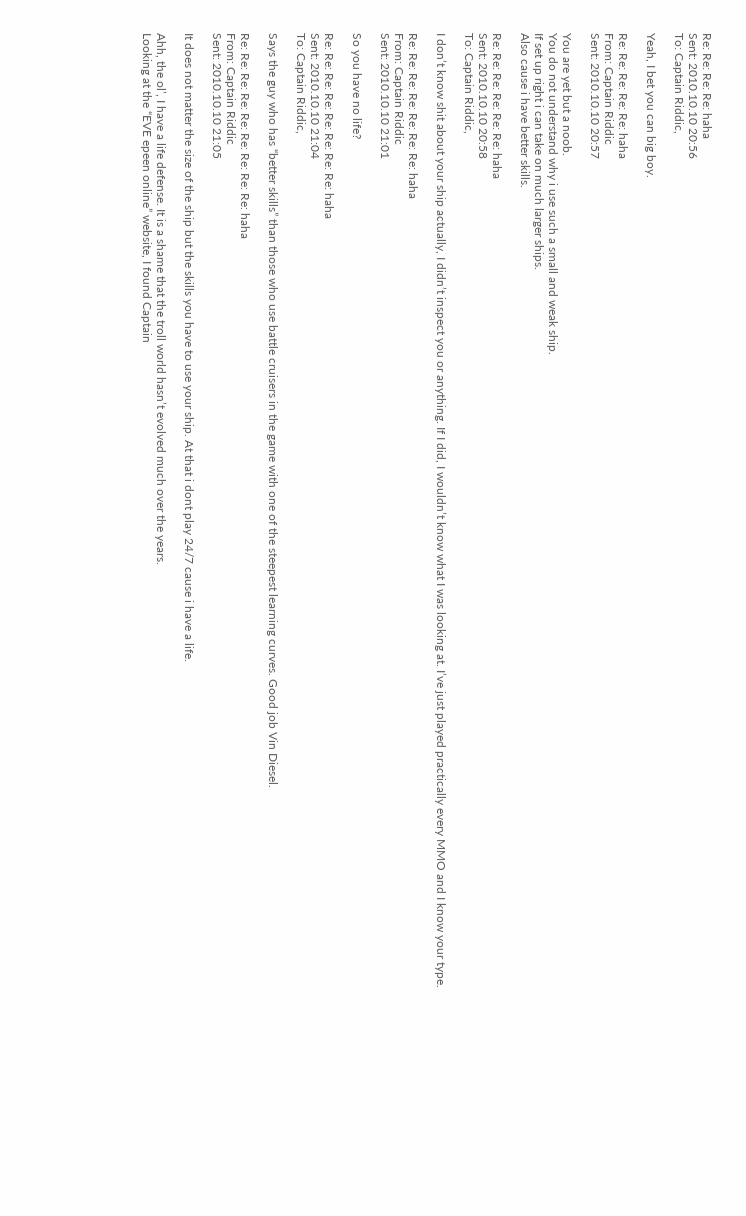Re: Re: Re: Re: haha
Sent: 2010.10.10 20:56
To: Captain Riddic,

Yeah, I bet you can big boy.

Re: Re: Re: Re: Re: haha
From: Captain Riddic
Sent: 2010.10.10 20:57

You are yet but a noob.
You do not understand why i use such a small and weak ship.
If set up right i can take on much larger ships.
Also cause i have better skills.

Re: Re: Re: Re: Re: Re: haha
Sent: 2010.10.10 20:58
To: Captain Riddic,

I don’t know shit about your ship actually, I didn’t inspect you or anything. If I did, I wouldn’t know what I was looking at. I’ve just played practically every MMO and I know your type.

Re: Re: Re: Re: Re: Re: Re: haha
From: Captain Riddic
Sent: 2010.10.10 21:01

So you have no life?

Re: Re: Re: Re: Re: Re: Re: Re: haha
Sent: 2010.10.10 21:04
To: Captain Riddic,

Says the guy who has “better skills” than those who use battle cruisers in the game with one of the steepest learning curves. Good job Vin Diesel.

Re: Re: Re: Re: Re: Re: Re: Re: Re: haha
From: Captain Riddic
Sent: 2010.10.10 21:05

It does not matter the size of the ship but the skills you have to use your ship. At that i dont play 24/7 cause i have a life.

Ahh, the ol’, I have a life defense. It is a shame that the troll world hasn’t evolved much over the years.
Looking at the “EVE epeen online” website, I found Captain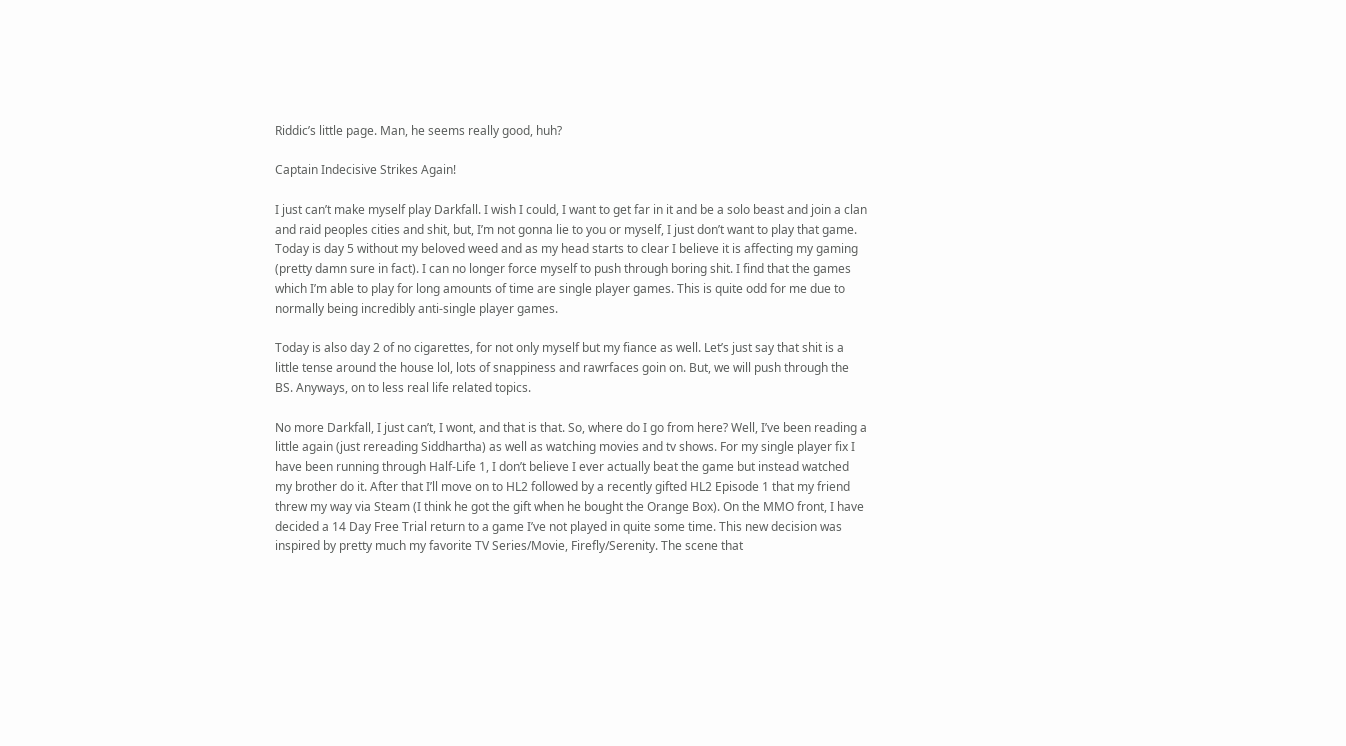Riddic’s little page. Man, he seems really good, huh?

Captain Indecisive Strikes Again!

I just can’t make myself play Darkfall. I wish I could, I want to get far in it and be a solo beast and join a clan and raid peoples cities and shit, but, I’m not gonna lie to you or myself, I just don’t want to play that game. Today is day 5 without my beloved weed and as my head starts to clear I believe it is affecting my gaming (pretty damn sure in fact). I can no longer force myself to push through boring shit. I find that the games which I’m able to play for long amounts of time are single player games. This is quite odd for me due to normally being incredibly anti-single player games.

Today is also day 2 of no cigarettes, for not only myself but my fiance as well. Let’s just say that shit is a little tense around the house lol, lots of snappiness and rawrfaces goin on. But, we will push through the BS. Anyways, on to less real life related topics.

No more Darkfall, I just can’t, I wont, and that is that. So, where do I go from here? Well, I’ve been reading a little again (just rereading Siddhartha) as well as watching movies and tv shows. For my single player fix I have been running through Half-Life 1, I don’t believe I ever actually beat the game but instead watched my brother do it. After that I’ll move on to HL2 followed by a recently gifted HL2 Episode 1 that my friend threw my way via Steam (I think he got the gift when he bought the Orange Box). On the MMO front, I have decided a 14 Day Free Trial return to a game I’ve not played in quite some time. This new decision was inspired by pretty much my favorite TV Series/Movie, Firefly/Serenity. The scene that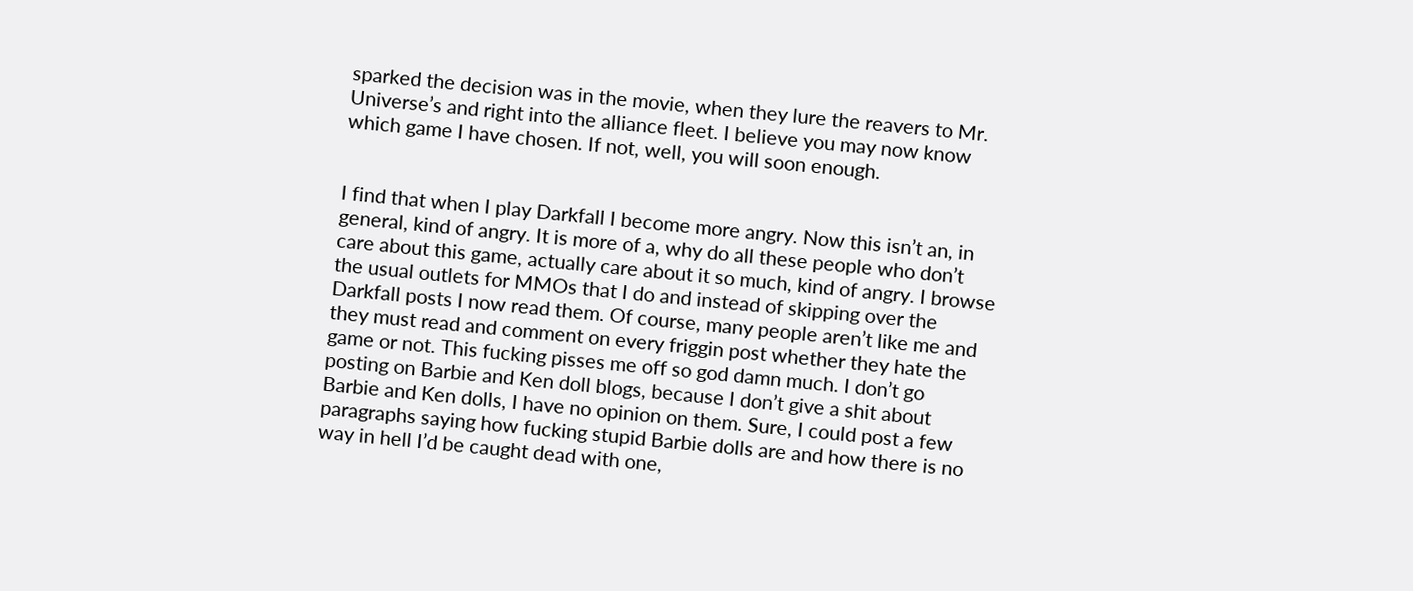sparked the decision was in the movie, when they lure the reavers to Mr. Universe’s and right into the alliance fleet. I believe you may now know which game I have chosen. If not, well, you will soon enough.


I find that when I play Darkfall I become more angry. Now this isn’t an, in general, kind of angry. It is more of a, why do all these people who don’t care about this game, actually care about it so much, kind of angry. I browse the usual outlets for MMOs that I do and instead of skipping over the Darkfall posts I now read them. Of course, many people aren’t like me and they must read and comment on every friggin post whether they hate the game or not. This fucking pisses me off so god damn much. I don’t go posting on Barbie and Ken doll blogs, because I don’t give a shit about Barbie and Ken dolls, I have no opinion on them. Sure, I could post a few paragraphs saying how fucking stupid Barbie dolls are and how there is no way in hell I’d be caught dead with one,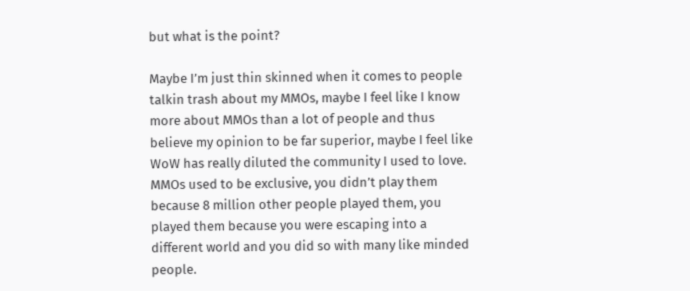but what is the point?

Maybe I’m just thin skinned when it comes to people talkin trash about my MMOs, maybe I feel like I know more about MMOs than a lot of people and thus believe my opinion to be far superior, maybe I feel like WoW has really diluted the community I used to love. MMOs used to be exclusive, you didn’t play them because 8 million other people played them, you played them because you were escaping into a different world and you did so with many like minded people.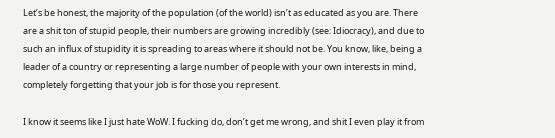Let’s be honest, the majority of the population (of the world) isn’t as educated as you are. There are a shit ton of stupid people, their numbers are growing incredibly (see: Idiocracy), and due to such an influx of stupidity it is spreading to areas where it should not be. You know, like, being a leader of a country or representing a large number of people with your own interests in mind, completely forgetting that your job is for those you represent.

I know it seems like I just hate WoW. I fucking do, don’t get me wrong, and shit I even play it from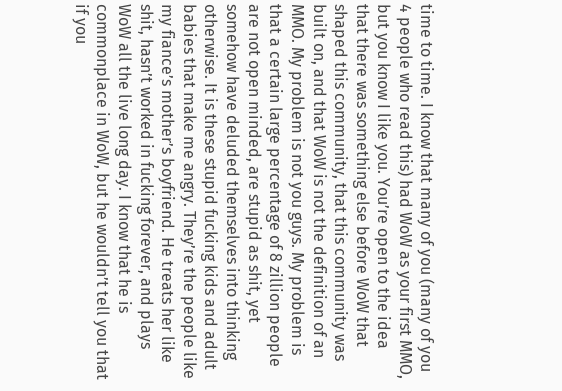time to time. I know that many of you (many of you 4 people who read this) had WoW as your first MMO, but you know I like you. You’re open to the idea that there was something else before WoW that shaped this community, that this community was built on, and that WoW is not the definition of an MMO. My problem is not you guys. My problem is that a certain large percentage of 8 zillion people are not open minded, are stupid as shit, yet somehow have deluded themselves into thinking otherwise. It is these stupid fucking kids and adult babies that make me angry. They’re the people like my fiance’s mother’s boyfriend. He treats her like shit, hasn’t worked in fucking forever, and plays WoW all the live long day. I know that he is commonplace in WoW, but he wouldn’t tell you that if you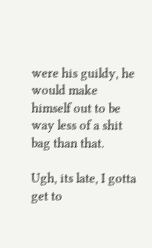were his guildy, he would make himself out to be way less of a shit bag than that.

Ugh, its late, I gotta get to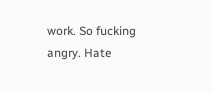work. So fucking angry. Hate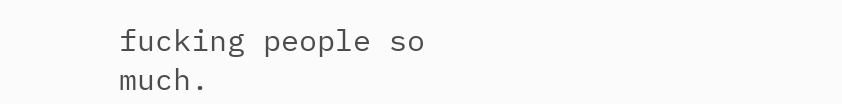fucking people so much.